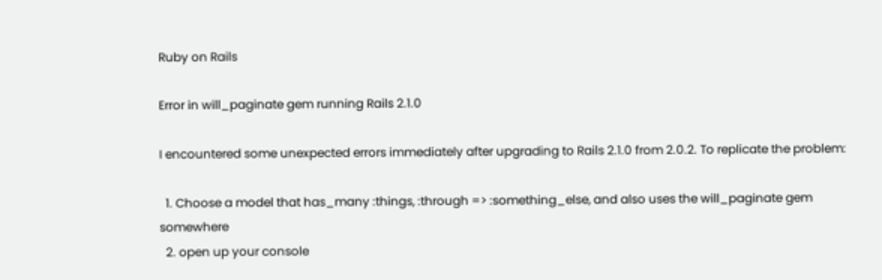Ruby on Rails

Error in will_paginate gem running Rails 2.1.0

I encountered some unexpected errors immediately after upgrading to Rails 2.1.0 from 2.0.2. To replicate the problem:

  1. Choose a model that has_many :things, :through => :something_else, and also uses the will_paginate gem somewhere
  2. open up your console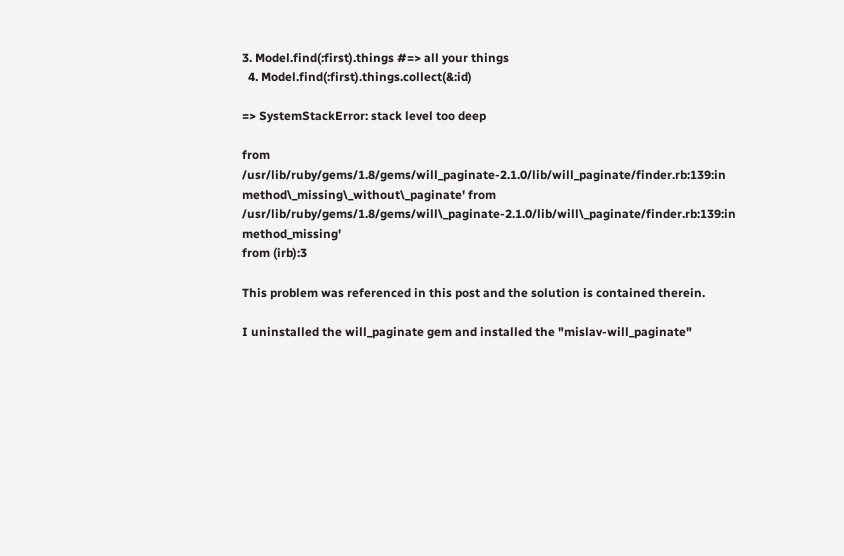3. Model.find(:first).things #=> all your things
  4. Model.find(:first).things.collect(&:id)

=> SystemStackError: stack level too deep

from /usr/lib/ruby/gems/1.8/gems/will_paginate-2.1.0/lib/will_paginate/finder.rb:139:in method\_missing\_without\_paginate' from /usr/lib/ruby/gems/1.8/gems/will\_paginate-2.1.0/lib/will\_paginate/finder.rb:139:in method_missing'
from (irb):3

This problem was referenced in this post and the solution is contained therein.

I uninstalled the will_paginate gem and installed the "mislav-will_paginate"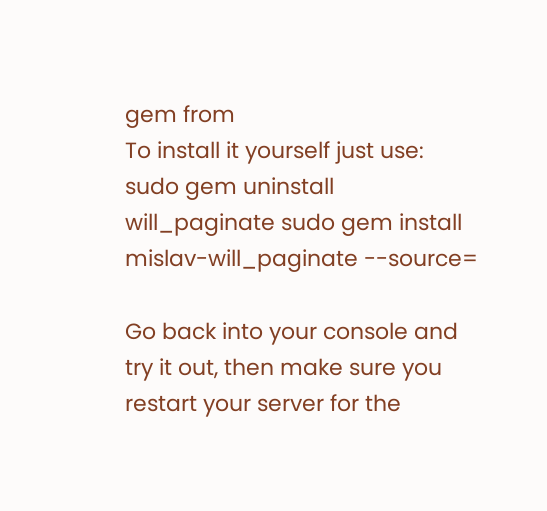gem from
To install it yourself just use:
sudo gem uninstall will_paginate sudo gem install mislav-will_paginate --source=

Go back into your console and try it out, then make sure you restart your server for the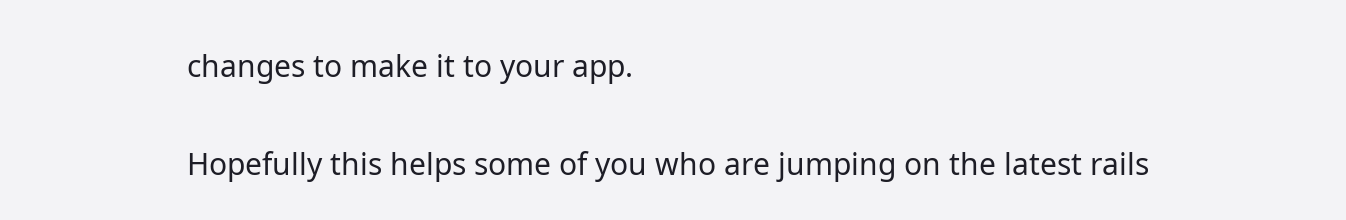changes to make it to your app.

Hopefully this helps some of you who are jumping on the latest rails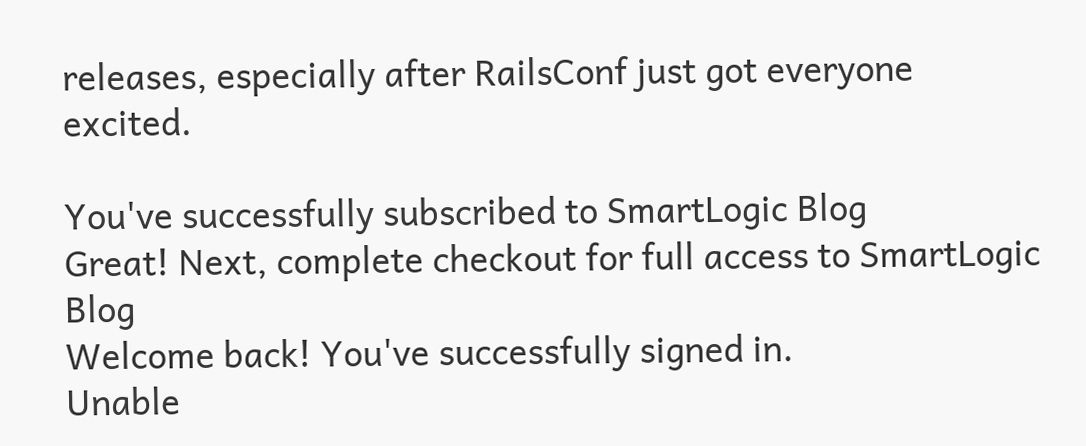releases, especially after RailsConf just got everyone excited.

You've successfully subscribed to SmartLogic Blog
Great! Next, complete checkout for full access to SmartLogic Blog
Welcome back! You've successfully signed in.
Unable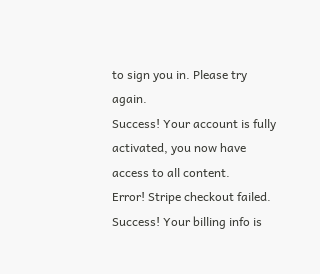to sign you in. Please try again.
Success! Your account is fully activated, you now have access to all content.
Error! Stripe checkout failed.
Success! Your billing info is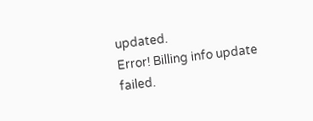updated.
Error! Billing info update failed.